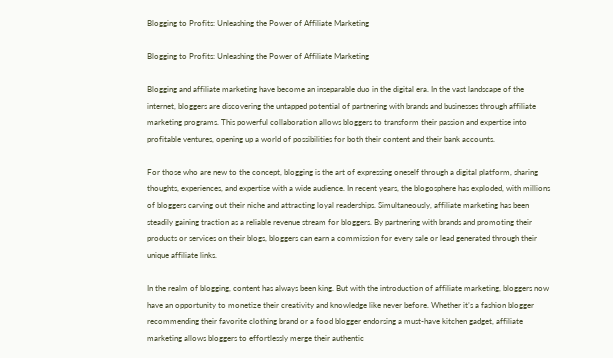Blogging to Profits: Unleashing the Power of Affiliate Marketing

Blogging to Profits: Unleashing the Power of Affiliate Marketing

Blogging and affiliate marketing have become an inseparable duo in the digital era. In the vast landscape of the internet, bloggers are discovering the untapped potential of partnering with brands and businesses through affiliate marketing programs. This powerful collaboration allows bloggers to transform their passion and expertise into profitable ventures, opening up a world of possibilities for both their content and their bank accounts.

For those who are new to the concept, blogging is the art of expressing oneself through a digital platform, sharing thoughts, experiences, and expertise with a wide audience. In recent years, the blogosphere has exploded, with millions of bloggers carving out their niche and attracting loyal readerships. Simultaneously, affiliate marketing has been steadily gaining traction as a reliable revenue stream for bloggers. By partnering with brands and promoting their products or services on their blogs, bloggers can earn a commission for every sale or lead generated through their unique affiliate links.

In the realm of blogging, content has always been king. But with the introduction of affiliate marketing, bloggers now have an opportunity to monetize their creativity and knowledge like never before. Whether it’s a fashion blogger recommending their favorite clothing brand or a food blogger endorsing a must-have kitchen gadget, affiliate marketing allows bloggers to effortlessly merge their authentic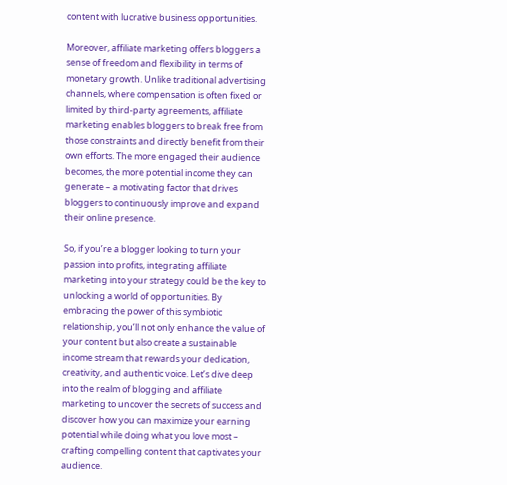content with lucrative business opportunities.

Moreover, affiliate marketing offers bloggers a sense of freedom and flexibility in terms of monetary growth. Unlike traditional advertising channels, where compensation is often fixed or limited by third-party agreements, affiliate marketing enables bloggers to break free from those constraints and directly benefit from their own efforts. The more engaged their audience becomes, the more potential income they can generate – a motivating factor that drives bloggers to continuously improve and expand their online presence.

So, if you’re a blogger looking to turn your passion into profits, integrating affiliate marketing into your strategy could be the key to unlocking a world of opportunities. By embracing the power of this symbiotic relationship, you’ll not only enhance the value of your content but also create a sustainable income stream that rewards your dedication, creativity, and authentic voice. Let’s dive deep into the realm of blogging and affiliate marketing to uncover the secrets of success and discover how you can maximize your earning potential while doing what you love most – crafting compelling content that captivates your audience.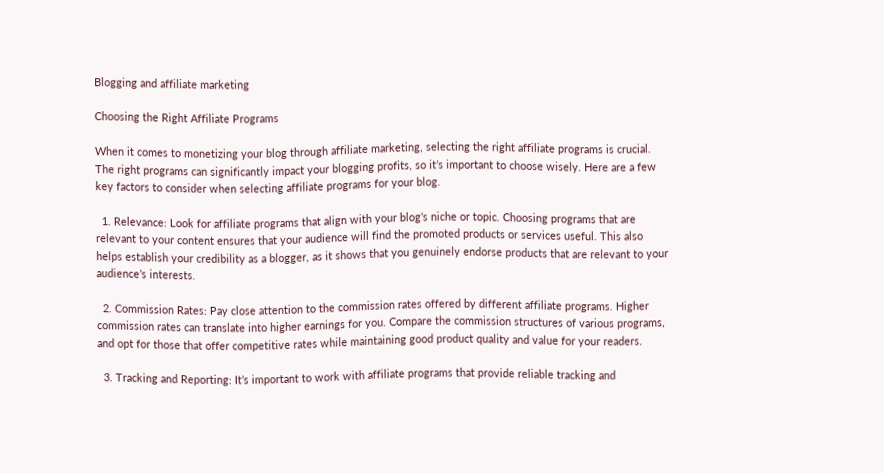Blogging and affiliate marketing

Choosing the Right Affiliate Programs

When it comes to monetizing your blog through affiliate marketing, selecting the right affiliate programs is crucial. The right programs can significantly impact your blogging profits, so it’s important to choose wisely. Here are a few key factors to consider when selecting affiliate programs for your blog.

  1. Relevance: Look for affiliate programs that align with your blog’s niche or topic. Choosing programs that are relevant to your content ensures that your audience will find the promoted products or services useful. This also helps establish your credibility as a blogger, as it shows that you genuinely endorse products that are relevant to your audience’s interests.

  2. Commission Rates: Pay close attention to the commission rates offered by different affiliate programs. Higher commission rates can translate into higher earnings for you. Compare the commission structures of various programs, and opt for those that offer competitive rates while maintaining good product quality and value for your readers.

  3. Tracking and Reporting: It’s important to work with affiliate programs that provide reliable tracking and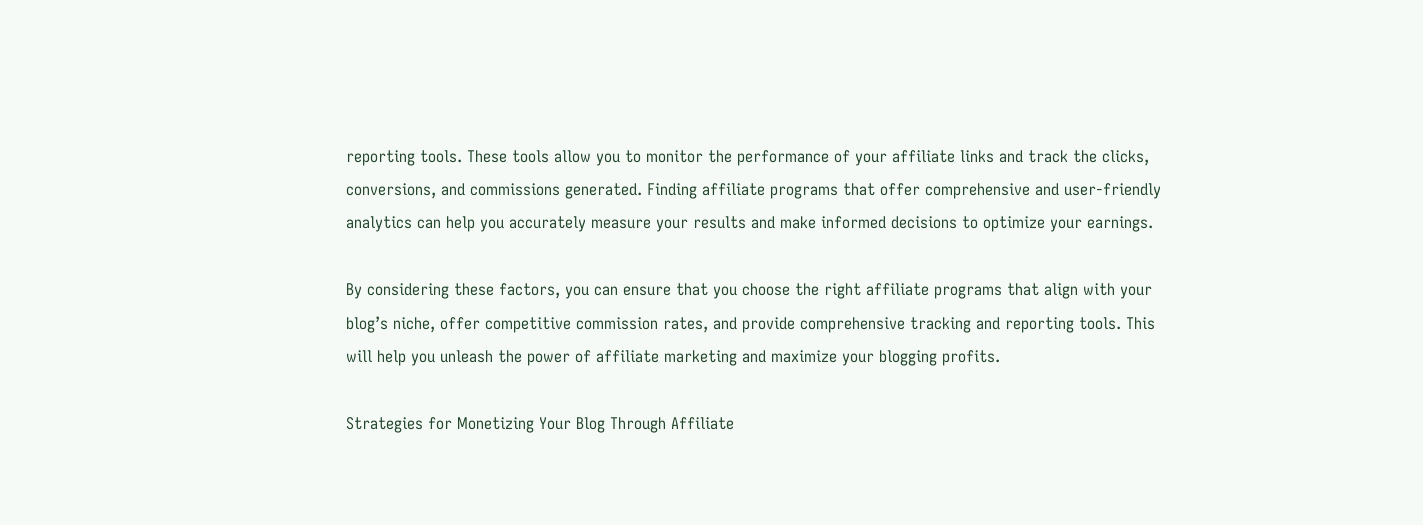reporting tools. These tools allow you to monitor the performance of your affiliate links and track the clicks, conversions, and commissions generated. Finding affiliate programs that offer comprehensive and user-friendly analytics can help you accurately measure your results and make informed decisions to optimize your earnings.

By considering these factors, you can ensure that you choose the right affiliate programs that align with your blog’s niche, offer competitive commission rates, and provide comprehensive tracking and reporting tools. This will help you unleash the power of affiliate marketing and maximize your blogging profits.

Strategies for Monetizing Your Blog Through Affiliate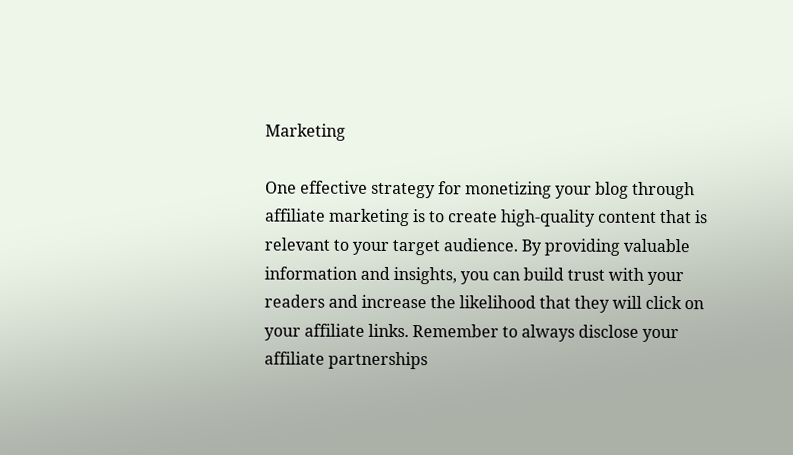Marketing

One effective strategy for monetizing your blog through affiliate marketing is to create high-quality content that is relevant to your target audience. By providing valuable information and insights, you can build trust with your readers and increase the likelihood that they will click on your affiliate links. Remember to always disclose your affiliate partnerships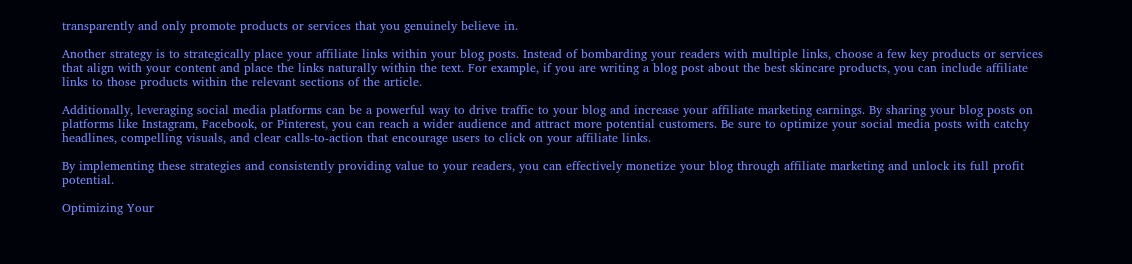transparently and only promote products or services that you genuinely believe in.

Another strategy is to strategically place your affiliate links within your blog posts. Instead of bombarding your readers with multiple links, choose a few key products or services that align with your content and place the links naturally within the text. For example, if you are writing a blog post about the best skincare products, you can include affiliate links to those products within the relevant sections of the article.

Additionally, leveraging social media platforms can be a powerful way to drive traffic to your blog and increase your affiliate marketing earnings. By sharing your blog posts on platforms like Instagram, Facebook, or Pinterest, you can reach a wider audience and attract more potential customers. Be sure to optimize your social media posts with catchy headlines, compelling visuals, and clear calls-to-action that encourage users to click on your affiliate links.

By implementing these strategies and consistently providing value to your readers, you can effectively monetize your blog through affiliate marketing and unlock its full profit potential.

Optimizing Your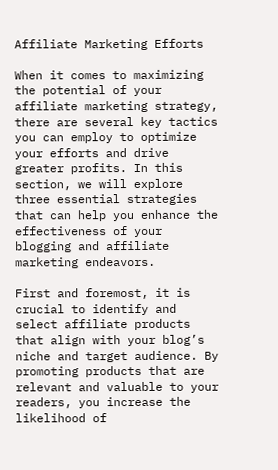Affiliate Marketing Efforts

When it comes to maximizing the potential of your affiliate marketing strategy, there are several key tactics you can employ to optimize your efforts and drive greater profits. In this section, we will explore three essential strategies that can help you enhance the effectiveness of your blogging and affiliate marketing endeavors.

First and foremost, it is crucial to identify and select affiliate products that align with your blog’s niche and target audience. By promoting products that are relevant and valuable to your readers, you increase the likelihood of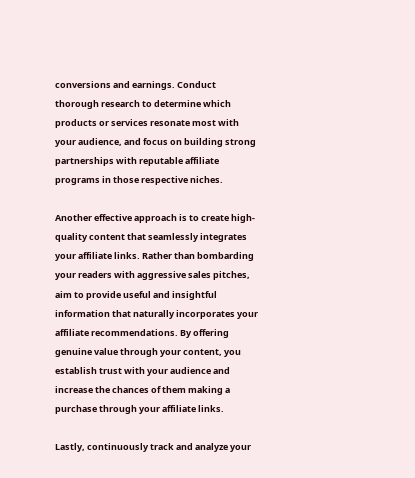conversions and earnings. Conduct thorough research to determine which products or services resonate most with your audience, and focus on building strong partnerships with reputable affiliate programs in those respective niches.

Another effective approach is to create high-quality content that seamlessly integrates your affiliate links. Rather than bombarding your readers with aggressive sales pitches, aim to provide useful and insightful information that naturally incorporates your affiliate recommendations. By offering genuine value through your content, you establish trust with your audience and increase the chances of them making a purchase through your affiliate links.

Lastly, continuously track and analyze your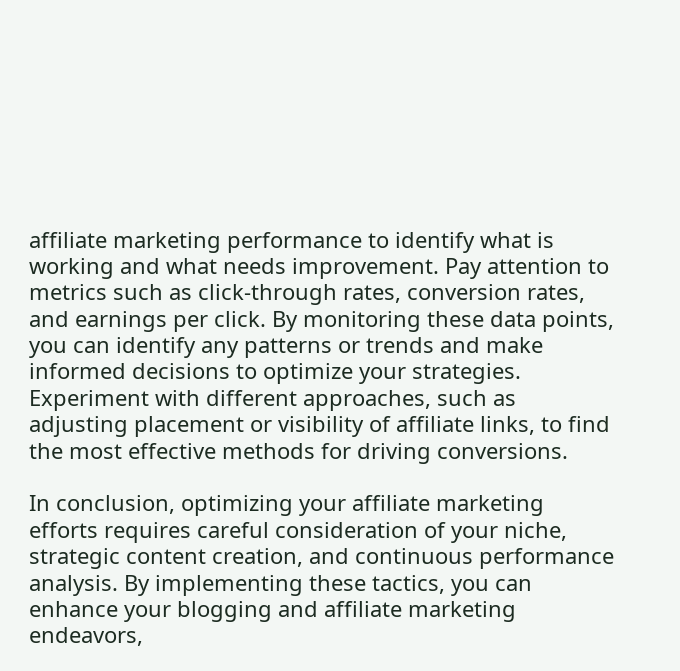affiliate marketing performance to identify what is working and what needs improvement. Pay attention to metrics such as click-through rates, conversion rates, and earnings per click. By monitoring these data points, you can identify any patterns or trends and make informed decisions to optimize your strategies. Experiment with different approaches, such as adjusting placement or visibility of affiliate links, to find the most effective methods for driving conversions.

In conclusion, optimizing your affiliate marketing efforts requires careful consideration of your niche, strategic content creation, and continuous performance analysis. By implementing these tactics, you can enhance your blogging and affiliate marketing endeavors,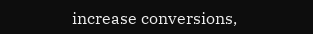increase conversions,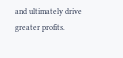and ultimately drive greater profits.